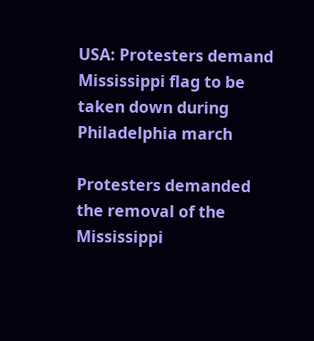USA: Protesters demand Mississippi flag to be taken down during Philadelphia march

Protesters demanded the removal of the Mississippi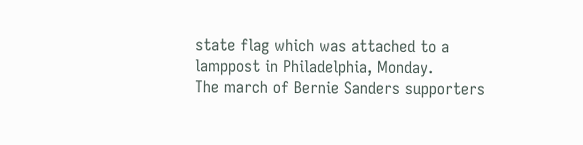state flag which was attached to a lamppost in Philadelphia, Monday.
The march of Bernie Sanders supporters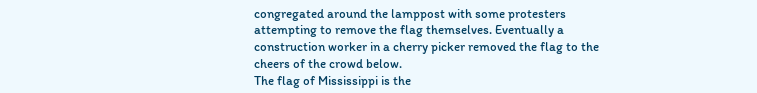congregated around the lamppost with some protesters attempting to remove the flag themselves. Eventually a construction worker in a cherry picker removed the flag to the cheers of the crowd below.
The flag of Mississippi is the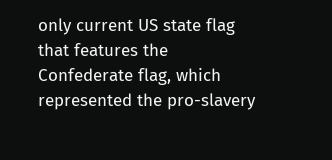only current US state flag that features the Confederate flag, which represented the pro-slavery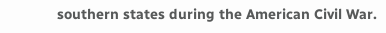southern states during the American Civil War.